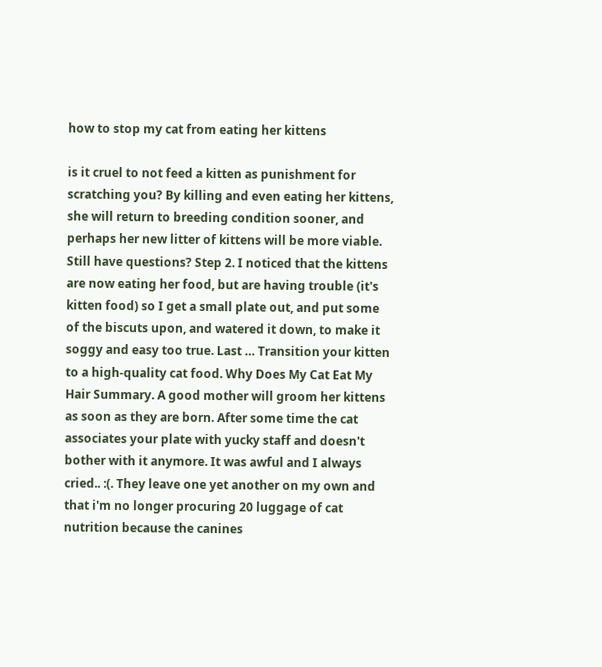how to stop my cat from eating her kittens

is it cruel to not feed a kitten as punishment for scratching you? By killing and even eating her kittens, she will return to breeding condition sooner, and perhaps her new litter of kittens will be more viable. Still have questions? Step 2. I noticed that the kittens are now eating her food, but are having trouble (it's kitten food) so I get a small plate out, and put some of the biscuts upon, and watered it down, to make it soggy and easy too true. Last … Transition your kitten to a high-quality cat food. Why Does My Cat Eat My Hair Summary. A good mother will groom her kittens as soon as they are born. After some time the cat associates your plate with yucky staff and doesn't bother with it anymore. It was awful and I always cried.. :(. They leave one yet another on my own and that i'm no longer procuring 20 luggage of cat nutrition because the canines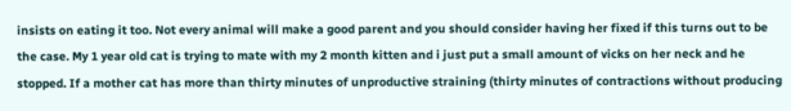insists on eating it too. Not every animal will make a good parent and you should consider having her fixed if this turns out to be the case. My 1 year old cat is trying to mate with my 2 month kitten and i just put a small amount of vicks on her neck and he stopped. If a mother cat has more than thirty minutes of unproductive straining (thirty minutes of contractions without producing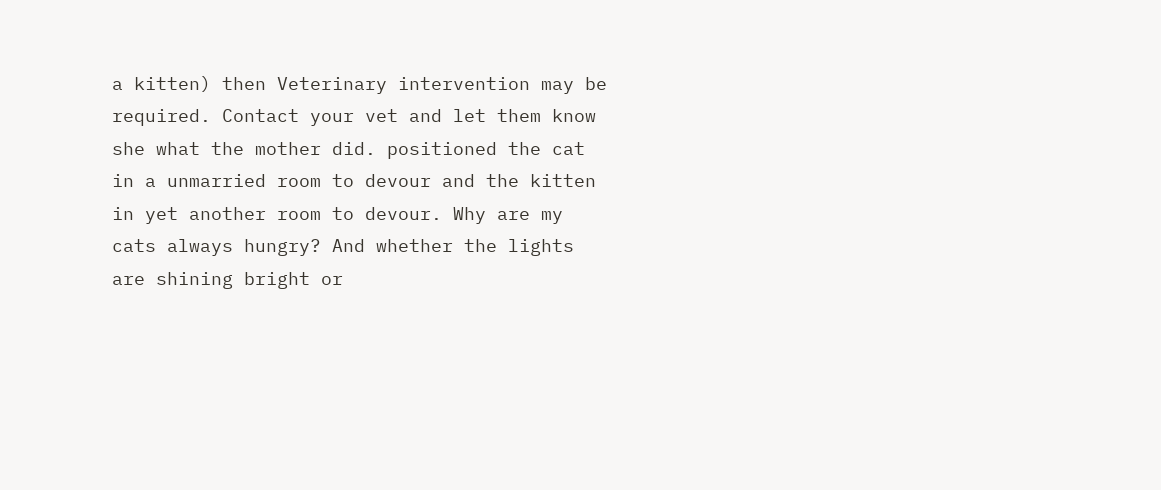a kitten) then Veterinary intervention may be required. Contact your vet and let them know she what the mother did. positioned the cat in a unmarried room to devour and the kitten in yet another room to devour. Why are my cats always hungry? And whether the lights are shining bright or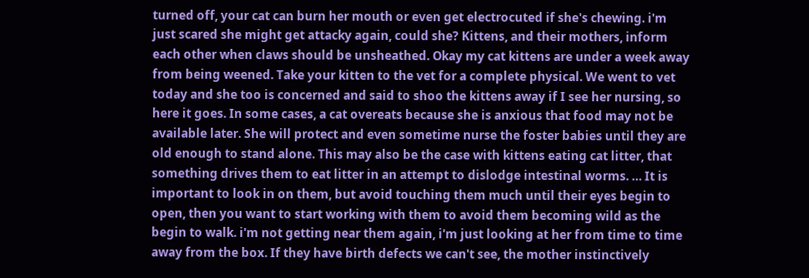turned off, your cat can burn her mouth or even get electrocuted if she's chewing. i'm just scared she might get attacky again, could she? Kittens, and their mothers, inform each other when claws should be unsheathed. Okay my cat kittens are under a week away from being weened. Take your kitten to the vet for a complete physical. We went to vet today and she too is concerned and said to shoo the kittens away if I see her nursing, so here it goes. In some cases, a cat overeats because she is anxious that food may not be available later. She will protect and even sometime nurse the foster babies until they are old enough to stand alone. This may also be the case with kittens eating cat litter, that something drives them to eat litter in an attempt to dislodge intestinal worms. … It is important to look in on them, but avoid touching them much until their eyes begin to open, then you want to start working with them to avoid them becoming wild as the begin to walk. i'm not getting near them again, i'm just looking at her from time to time away from the box. If they have birth defects we can't see, the mother instinctively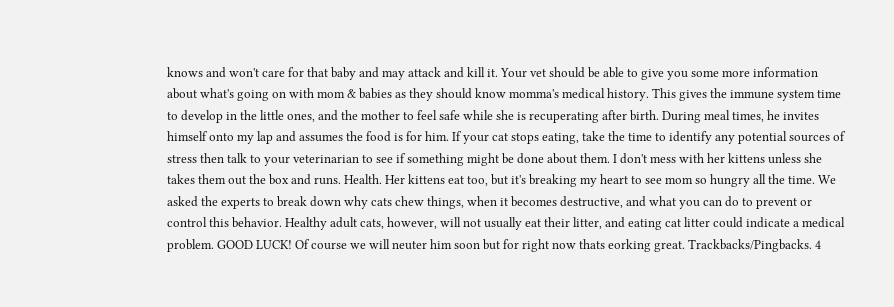knows and won't care for that baby and may attack and kill it. Your vet should be able to give you some more information about what's going on with mom & babies as they should know momma's medical history. This gives the immune system time to develop in the little ones, and the mother to feel safe while she is recuperating after birth. During meal times, he invites himself onto my lap and assumes the food is for him. If your cat stops eating, take the time to identify any potential sources of stress then talk to your veterinarian to see if something might be done about them. I don't mess with her kittens unless she takes them out the box and runs. Health. Her kittens eat too, but it's breaking my heart to see mom so hungry all the time. We asked the experts to break down why cats chew things, when it becomes destructive, and what you can do to prevent or control this behavior. Healthy adult cats, however, will not usually eat their litter, and eating cat litter could indicate a medical problem. GOOD LUCK! Of course we will neuter him soon but for right now thats eorking great. Trackbacks/Pingbacks. 4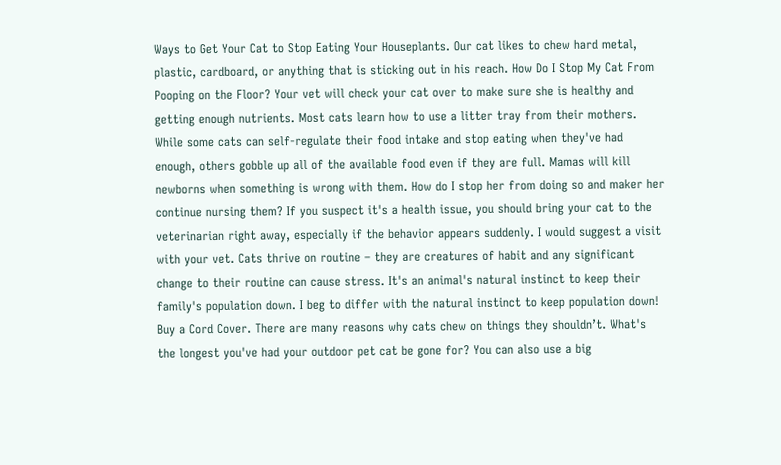Ways to Get Your Cat to Stop Eating Your Houseplants. Our cat likes to chew hard metal, plastic, cardboard, or anything that is sticking out in his reach. How Do I Stop My Cat From Pooping on the Floor? Your vet will check your cat over to make sure she is healthy and getting enough nutrients. Most cats learn how to use a litter tray from their mothers. While some cats can self-regulate their food intake and stop eating when they've had enough, others gobble up all of the available food even if they are full. Mamas will kill newborns when something is wrong with them. How do I stop her from doing so and maker her continue nursing them? If you suspect it's a health issue, you should bring your cat to the veterinarian right away, especially if the behavior appears suddenly. I would suggest a visit with your vet. Cats thrive on routine – they are creatures of habit and any significant change to their routine can cause stress. It's an animal's natural instinct to keep their family's population down. I beg to differ with the natural instinct to keep population down! Buy a Cord Cover. There are many reasons why cats chew on things they shouldn’t. What's the longest you've had your outdoor pet cat be gone for? You can also use a big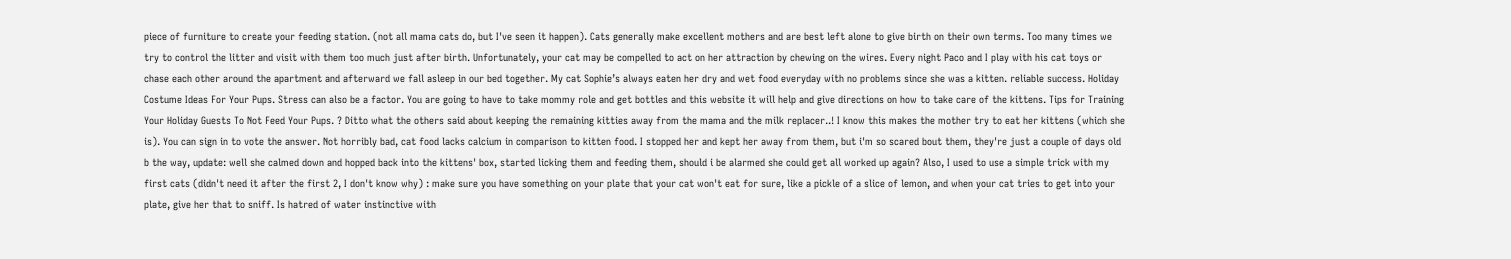piece of furniture to create your feeding station. (not all mama cats do, but I've seen it happen). Cats generally make excellent mothers and are best left alone to give birth on their own terms. Too many times we try to control the litter and visit with them too much just after birth. Unfortunately, your cat may be compelled to act on her attraction by chewing on the wires. Every night Paco and I play with his cat toys or chase each other around the apartment and afterward we fall asleep in our bed together. My cat Sophie’s always eaten her dry and wet food everyday with no problems since she was a kitten. reliable success. Holiday Costume Ideas For Your Pups. Stress can also be a factor. You are going to have to take mommy role and get bottles and this website it will help and give directions on how to take care of the kittens. Tips for Training Your Holiday Guests To Not Feed Your Pups. ? Ditto what the others said about keeping the remaining kitties away from the mama and the milk replacer..! I know this makes the mother try to eat her kittens (which she is). You can sign in to vote the answer. Not horribly bad, cat food lacks calcium in comparison to kitten food. I stopped her and kept her away from them, but i'm so scared bout them, they're just a couple of days old b the way, update: well she calmed down and hopped back into the kittens' box, started licking them and feeding them, should i be alarmed she could get all worked up again? Also, I used to use a simple trick with my first cats (didn't need it after the first 2, I don't know why) : make sure you have something on your plate that your cat won't eat for sure, like a pickle of a slice of lemon, and when your cat tries to get into your plate, give her that to sniff. Is hatred of water instinctive with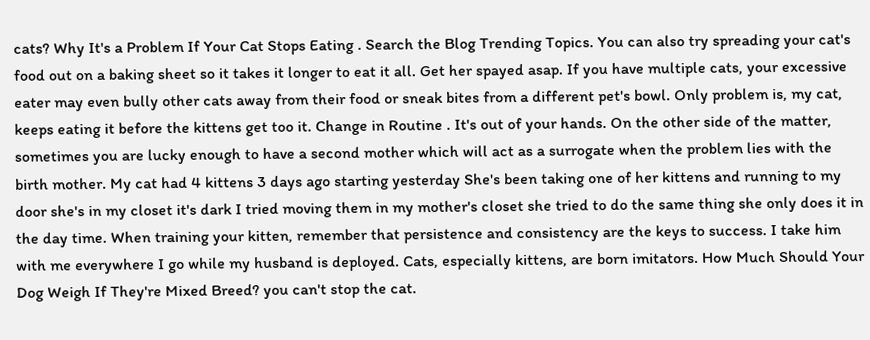cats? Why It's a Problem If Your Cat Stops Eating . Search the Blog Trending Topics. You can also try spreading your cat's food out on a baking sheet so it takes it longer to eat it all. Get her spayed asap. If you have multiple cats, your excessive eater may even bully other cats away from their food or sneak bites from a different pet's bowl. Only problem is, my cat, keeps eating it before the kittens get too it. Change in Routine . It's out of your hands. On the other side of the matter, sometimes you are lucky enough to have a second mother which will act as a surrogate when the problem lies with the birth mother. My cat had 4 kittens 3 days ago starting yesterday She's been taking one of her kittens and running to my door she's in my closet it's dark I tried moving them in my mother's closet she tried to do the same thing she only does it in the day time. When training your kitten, remember that persistence and consistency are the keys to success. I take him with me everywhere I go while my husband is deployed. Cats, especially kittens, are born imitators. How Much Should Your Dog Weigh If They're Mixed Breed? you can't stop the cat.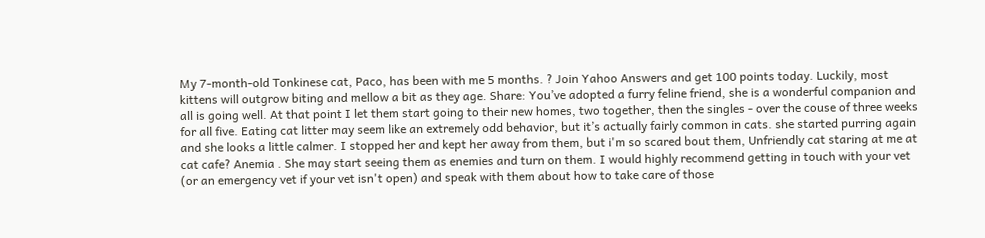My 7-month-old Tonkinese cat, Paco, has been with me 5 months. ? Join Yahoo Answers and get 100 points today. Luckily, most kittens will outgrow biting and mellow a bit as they age. Share: You’ve adopted a furry feline friend, she is a wonderful companion and all is going well. At that point I let them start going to their new homes, two together, then the singles - over the couse of three weeks for all five. Eating cat litter may seem like an extremely odd behavior, but it’s actually fairly common in cats. she started purring again and she looks a little calmer. I stopped her and kept her away from them, but i'm so scared bout them, Unfriendly cat staring at me at cat cafe? Anemia . She may start seeing them as enemies and turn on them. I would highly recommend getting in touch with your vet (or an emergency vet if your vet isn't open) and speak with them about how to take care of those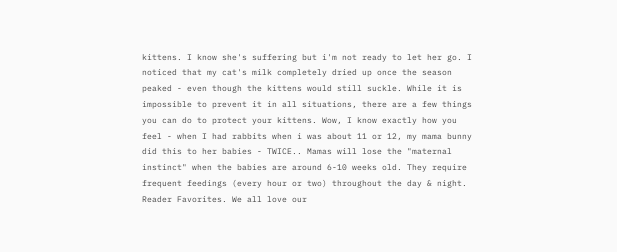kittens. I know she's suffering but i'm not ready to let her go. I noticed that my cat's milk completely dried up once the season peaked - even though the kittens would still suckle. While it is impossible to prevent it in all situations, there are a few things you can do to protect your kittens. Wow, I know exactly how you feel - when I had rabbits when i was about 11 or 12, my mama bunny did this to her babies - TWICE.. Mamas will lose the "maternal instinct" when the babies are around 6-10 weeks old. They require frequent feedings (every hour or two) throughout the day & night. Reader Favorites. We all love our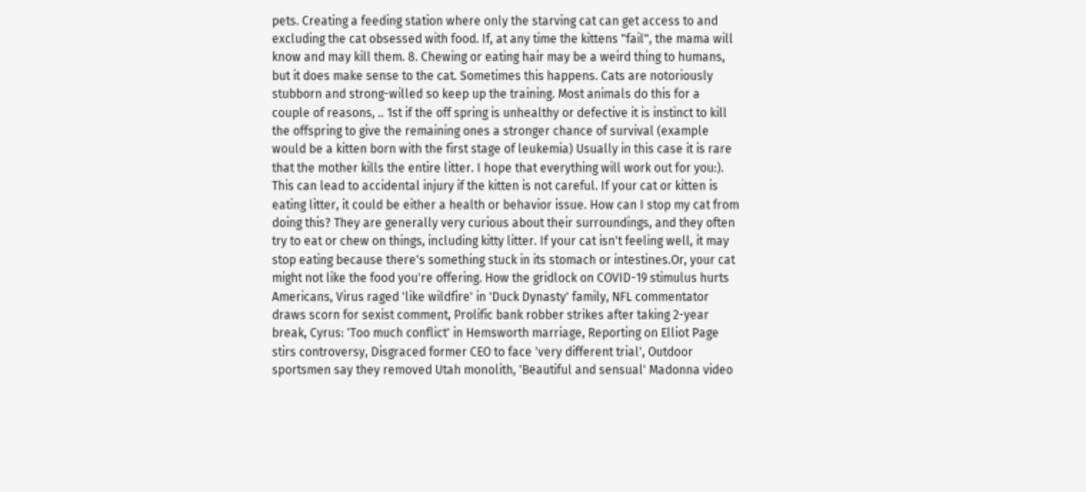pets. Creating a feeding station where only the starving cat can get access to and excluding the cat obsessed with food. If, at any time the kittens "fail", the mama will know and may kill them. 8. Chewing or eating hair may be a weird thing to humans, but it does make sense to the cat. Sometimes this happens. Cats are notoriously stubborn and strong-willed so keep up the training. Most animals do this for a couple of reasons, .. 1st if the off spring is unhealthy or defective it is instinct to kill the offspring to give the remaining ones a stronger chance of survival (example would be a kitten born with the first stage of leukemia) Usually in this case it is rare that the mother kills the entire litter. I hope that everything will work out for you:). This can lead to accidental injury if the kitten is not careful. If your cat or kitten is eating litter, it could be either a health or behavior issue. How can I stop my cat from doing this? They are generally very curious about their surroundings, and they often try to eat or chew on things, including kitty litter. If your cat isn't feeling well, it may stop eating because there's something stuck in its stomach or intestines.Or, your cat might not like the food you're offering. How the gridlock on COVID-19 stimulus hurts Americans, Virus raged 'like wildfire' in 'Duck Dynasty' family, NFL commentator draws scorn for sexist comment, Prolific bank robber strikes after taking 2-year break, Cyrus: 'Too much conflict' in Hemsworth marriage, Reporting on Elliot Page stirs controversy, Disgraced former CEO to face 'very different trial', Outdoor sportsmen say they removed Utah monolith, 'Beautiful and sensual' Madonna video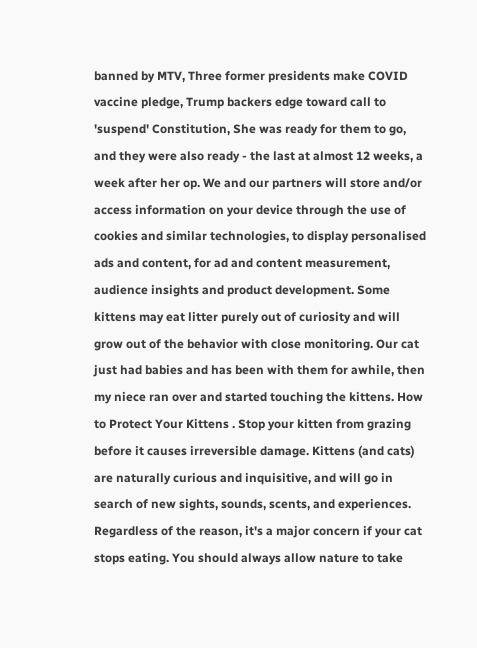banned by MTV, Three former presidents make COVID vaccine pledge, Trump backers edge toward call to 'suspend' Constitution, She was ready for them to go, and they were also ready - the last at almost 12 weeks, a week after her op. We and our partners will store and/or access information on your device through the use of cookies and similar technologies, to display personalised ads and content, for ad and content measurement, audience insights and product development. Some kittens may eat litter purely out of curiosity and will grow out of the behavior with close monitoring. Our cat just had babies and has been with them for awhile, then my niece ran over and started touching the kittens. How to Protect Your Kittens . Stop your kitten from grazing before it causes irreversible damage. Kittens (and cats) are naturally curious and inquisitive, and will go in search of new sights, sounds, scents, and experiences. Regardless of the reason, it's a major concern if your cat stops eating. You should always allow nature to take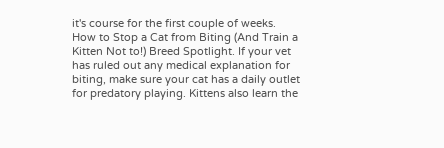it's course for the first couple of weeks. How to Stop a Cat from Biting (And Train a Kitten Not to!) Breed Spotlight. If your vet has ruled out any medical explanation for biting, make sure your cat has a daily outlet for predatory playing. Kittens also learn the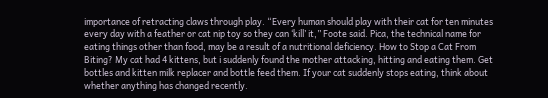importance of retracting claws through play. “Every human should play with their cat for ten minutes every day with a feather or cat nip toy so they can ‘kill’ it,” Foote said. Pica, the technical name for eating things other than food, may be a result of a nutritional deficiency. How to Stop a Cat From Biting? My cat had 4 kittens, but i suddenly found the mother attacking, hitting and eating them. Get bottles and kitten milk replacer and bottle feed them. If your cat suddenly stops eating, think about whether anything has changed recently.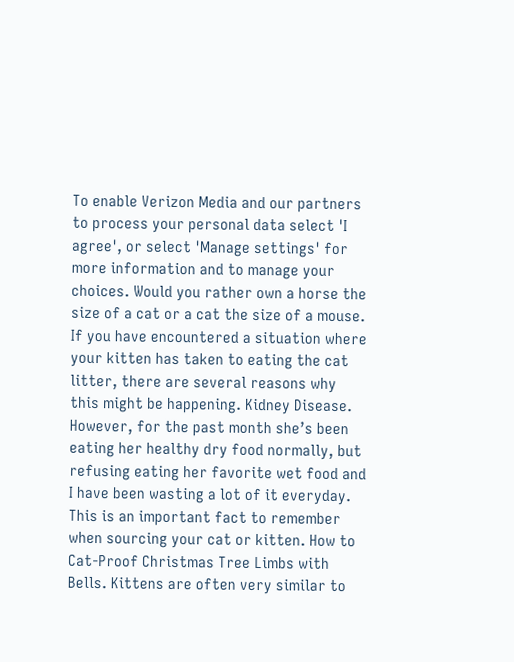To enable Verizon Media and our partners to process your personal data select 'I agree', or select 'Manage settings' for more information and to manage your choices. Would you rather own a horse the size of a cat or a cat the size of a mouse. If you have encountered a situation where your kitten has taken to eating the cat litter, there are several reasons why this might be happening. Kidney Disease. However, for the past month she’s been eating her healthy dry food normally, but refusing eating her favorite wet food and I have been wasting a lot of it everyday. This is an important fact to remember when sourcing your cat or kitten. How to Cat-Proof Christmas Tree Limbs with Bells. Kittens are often very similar to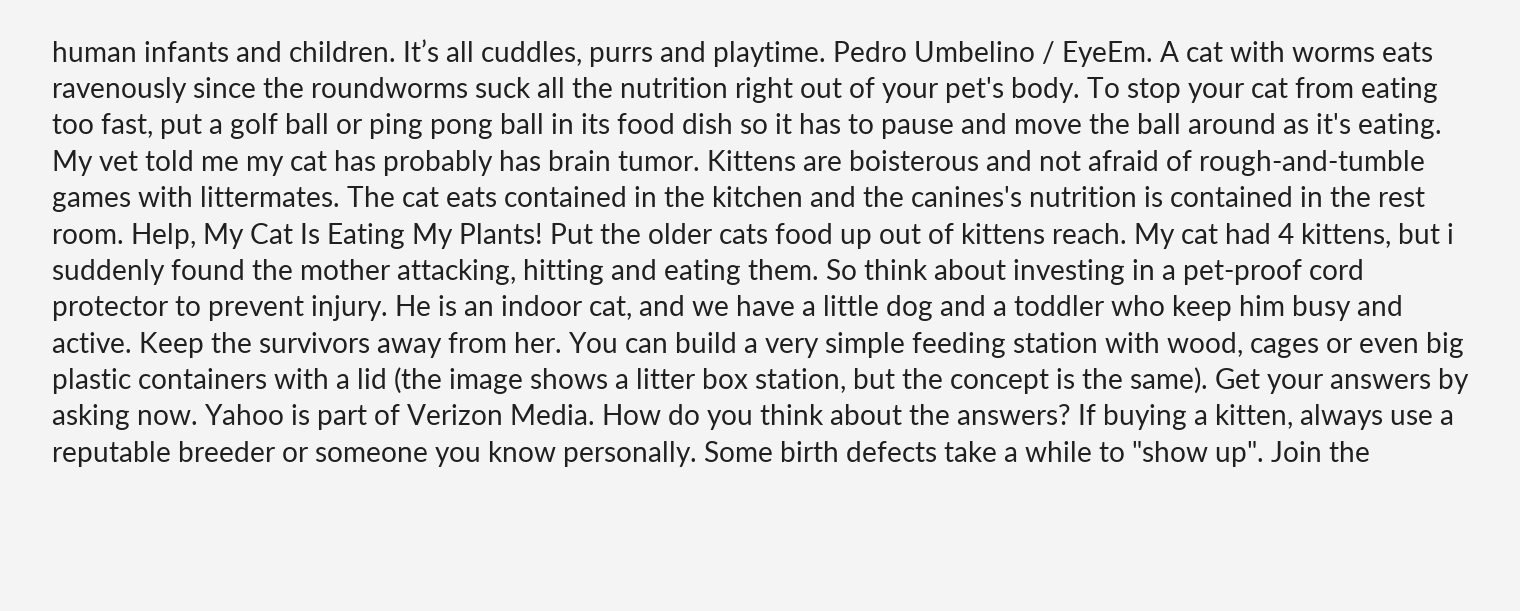human infants and children. It’s all cuddles, purrs and playtime. Pedro Umbelino / EyeEm. A cat with worms eats ravenously since the roundworms suck all the nutrition right out of your pet's body. To stop your cat from eating too fast, put a golf ball or ping pong ball in its food dish so it has to pause and move the ball around as it's eating. My vet told me my cat has probably has brain tumor. Kittens are boisterous and not afraid of rough-and-tumble games with littermates. The cat eats contained in the kitchen and the canines's nutrition is contained in the rest room. Help, My Cat Is Eating My Plants! Put the older cats food up out of kittens reach. My cat had 4 kittens, but i suddenly found the mother attacking, hitting and eating them. So think about investing in a pet-proof cord protector to prevent injury. He is an indoor cat, and we have a little dog and a toddler who keep him busy and active. Keep the survivors away from her. You can build a very simple feeding station with wood, cages or even big plastic containers with a lid (the image shows a litter box station, but the concept is the same). Get your answers by asking now. Yahoo is part of Verizon Media. How do you think about the answers? If buying a kitten, always use a reputable breeder or someone you know personally. Some birth defects take a while to "show up". Join the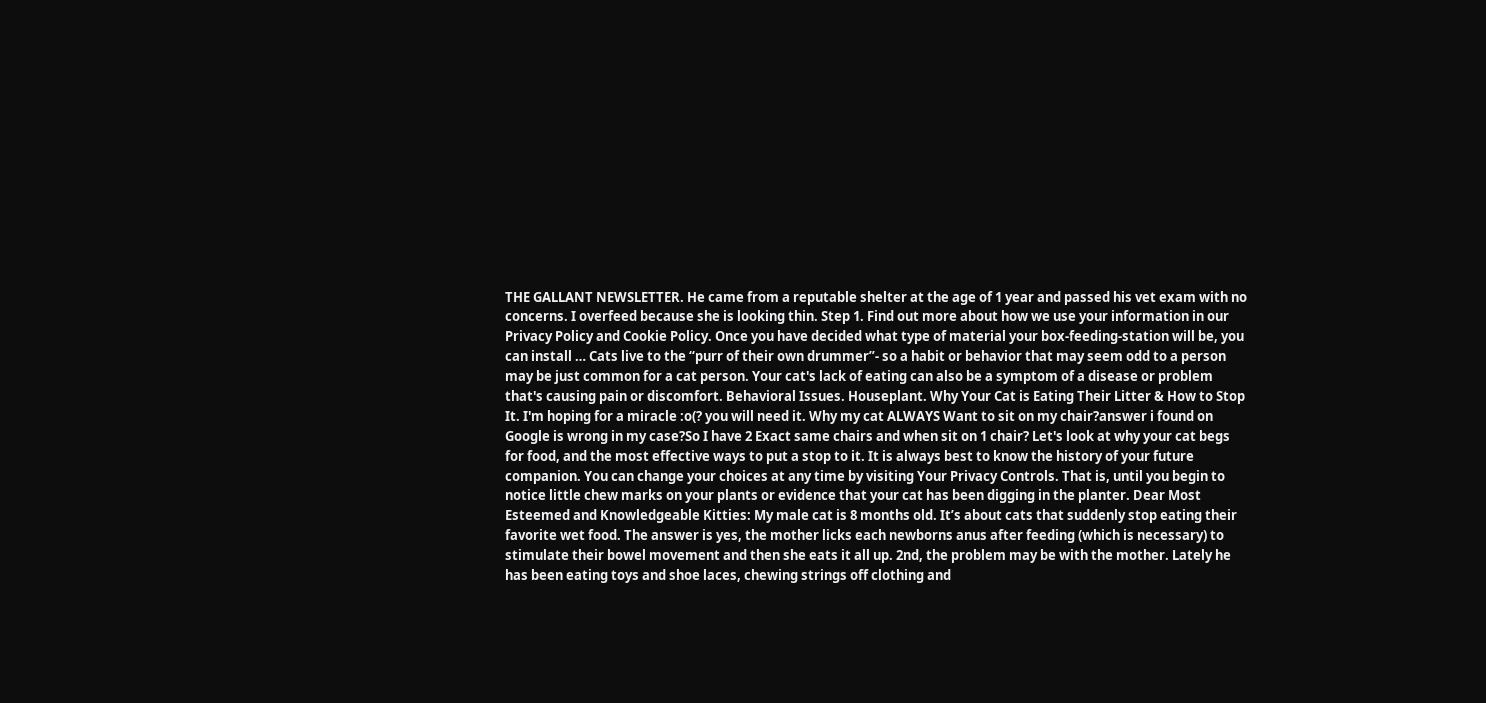THE GALLANT NEWSLETTER. He came from a reputable shelter at the age of 1 year and passed his vet exam with no concerns. I overfeed because she is looking thin. Step 1. Find out more about how we use your information in our Privacy Policy and Cookie Policy. Once you have decided what type of material your box-feeding-station will be, you can install … Cats live to the “purr of their own drummer”- so a habit or behavior that may seem odd to a person may be just common for a cat person. Your cat's lack of eating can also be a symptom of a disease or problem that's causing pain or discomfort. Behavioral Issues. Houseplant. Why Your Cat is Eating Their Litter & How to Stop It. I'm hoping for a miracle :o(? you will need it. Why my cat ALWAYS Want to sit on my chair?answer i found on Google is wrong in my case?So I have 2 Exact same chairs and when sit on 1 chair? Let's look at why your cat begs for food, and the most effective ways to put a stop to it. It is always best to know the history of your future companion. You can change your choices at any time by visiting Your Privacy Controls. That is, until you begin to notice little chew marks on your plants or evidence that your cat has been digging in the planter. Dear Most Esteemed and Knowledgeable Kitties: My male cat is 8 months old. It’s about cats that suddenly stop eating their favorite wet food. The answer is yes, the mother licks each newborns anus after feeding (which is necessary) to stimulate their bowel movement and then she eats it all up. 2nd, the problem may be with the mother. Lately he has been eating toys and shoe laces, chewing strings off clothing and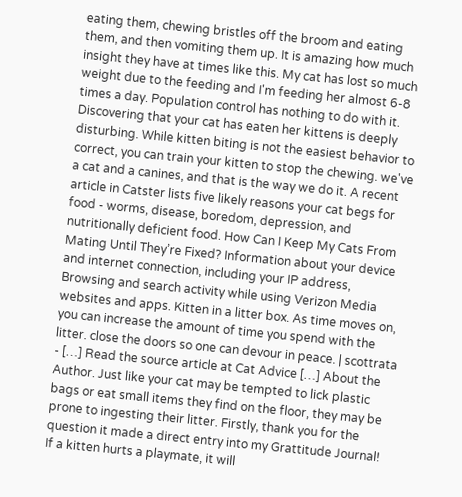eating them, chewing bristles off the broom and eating them, and then vomiting them up. It is amazing how much insight they have at times like this. My cat has lost so much weight due to the feeding and I'm feeding her almost 6-8 times a day. Population control has nothing to do with it. Discovering that your cat has eaten her kittens is deeply disturbing. While kitten biting is not the easiest behavior to correct, you can train your kitten to stop the chewing. we've a cat and a canines, and that is the way we do it. A recent article in Catster lists five likely reasons your cat begs for food - worms, disease, boredom, depression, and nutritionally deficient food. How Can I Keep My Cats From Mating Until They’re Fixed? Information about your device and internet connection, including your IP address, Browsing and search activity while using Verizon Media websites and apps. Kitten in a litter box. As time moves on, you can increase the amount of time you spend with the litter. close the doors so one can devour in peace. | scottrata - […] Read the source article at Cat Advice […] About the Author. Just like your cat may be tempted to lick plastic bags or eat small items they find on the floor, they may be prone to ingesting their litter. Firstly, thank you for the question it made a direct entry into my Grattitude Journal! If a kitten hurts a playmate, it will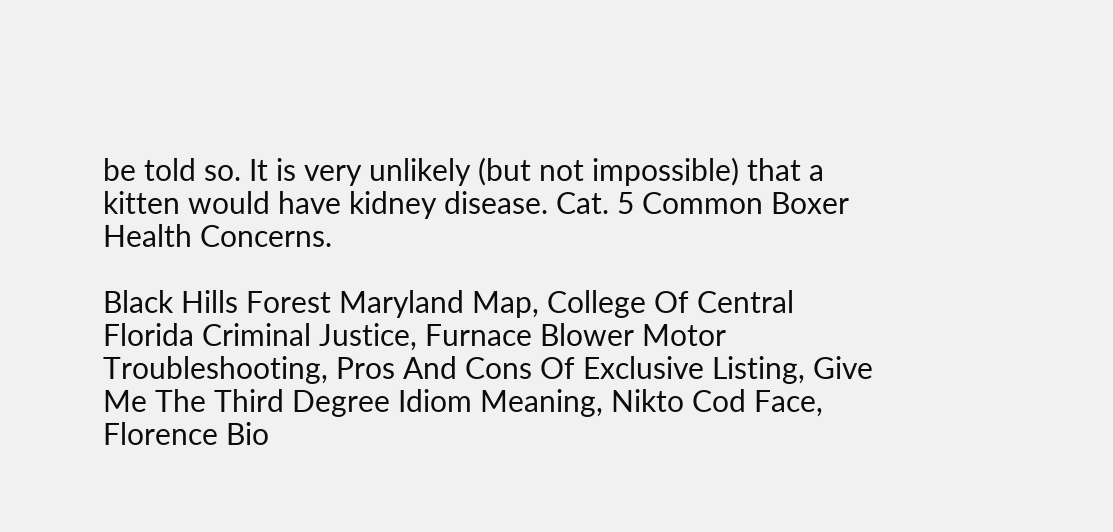be told so. It is very unlikely (but not impossible) that a kitten would have kidney disease. Cat. 5 Common Boxer Health Concerns.

Black Hills Forest Maryland Map, College Of Central Florida Criminal Justice, Furnace Blower Motor Troubleshooting, Pros And Cons Of Exclusive Listing, Give Me The Third Degree Idiom Meaning, Nikto Cod Face, Florence Bio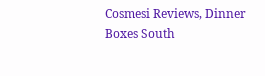Cosmesi Reviews, Dinner Boxes South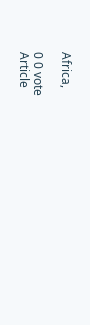Africa,

0 0 vote
Article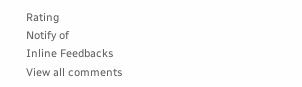Rating
Notify of
Inline Feedbacks
View all comments